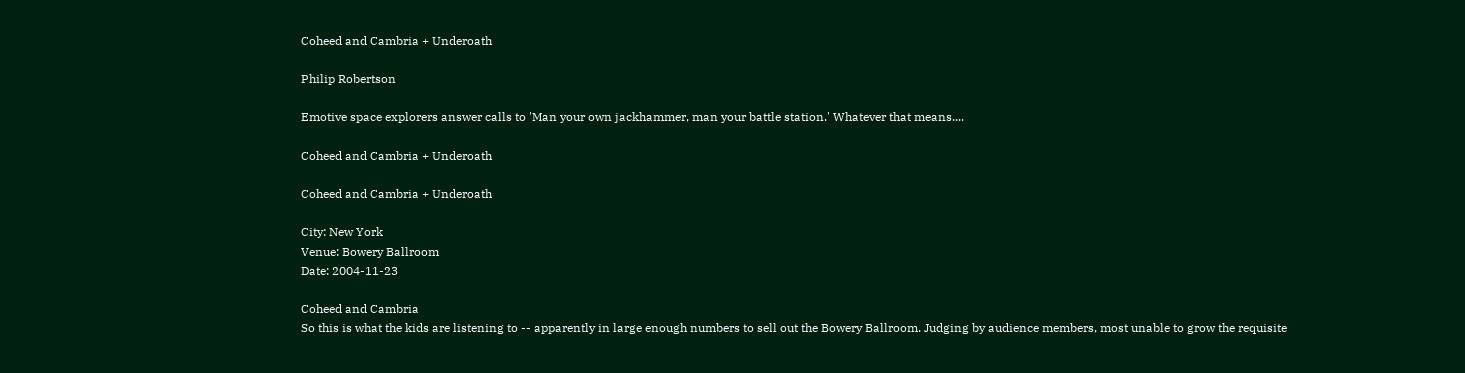Coheed and Cambria + Underoath

Philip Robertson

Emotive space explorers answer calls to 'Man your own jackhammer, man your battle station.' Whatever that means....

Coheed and Cambria + Underoath

Coheed and Cambria + Underoath

City: New York
Venue: Bowery Ballroom
Date: 2004-11-23

Coheed and Cambria
So this is what the kids are listening to -- apparently in large enough numbers to sell out the Bowery Ballroom. Judging by audience members, most unable to grow the requisite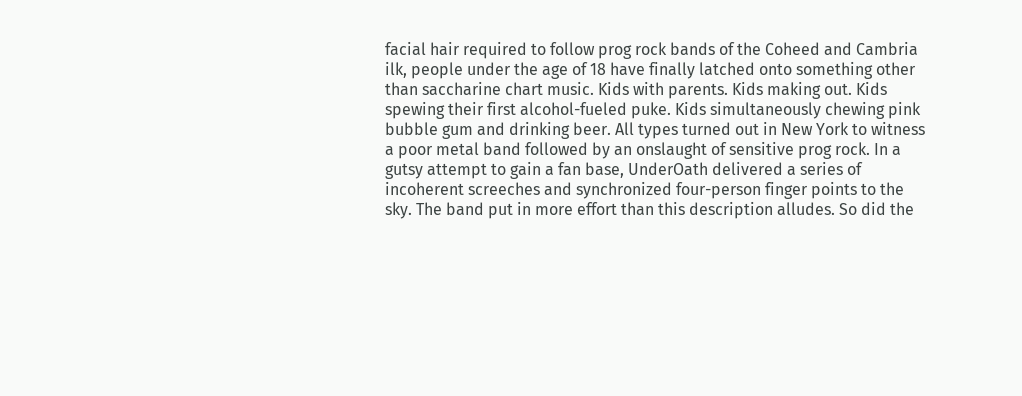facial hair required to follow prog rock bands of the Coheed and Cambria ilk, people under the age of 18 have finally latched onto something other than saccharine chart music. Kids with parents. Kids making out. Kids spewing their first alcohol-fueled puke. Kids simultaneously chewing pink bubble gum and drinking beer. All types turned out in New York to witness a poor metal band followed by an onslaught of sensitive prog rock. In a gutsy attempt to gain a fan base, UnderOath delivered a series of incoherent screeches and synchronized four-person finger points to the sky. The band put in more effort than this description alludes. So did the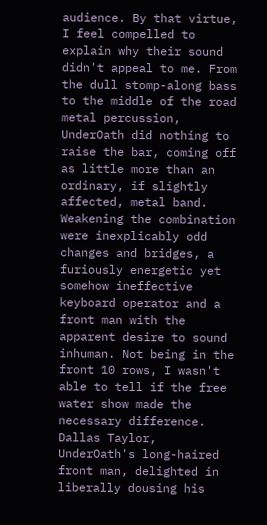audience. By that virtue, I feel compelled to explain why their sound didn't appeal to me. From the dull stomp-along bass to the middle of the road metal percussion, UnderOath did nothing to raise the bar, coming off as little more than an ordinary, if slightly affected, metal band. Weakening the combination were inexplicably odd changes and bridges, a furiously energetic yet somehow ineffective keyboard operator and a front man with the apparent desire to sound inhuman. Not being in the front 10 rows, I wasn't able to tell if the free water show made the necessary difference. Dallas Taylor, UnderOath's long-haired front man, delighted in liberally dousing his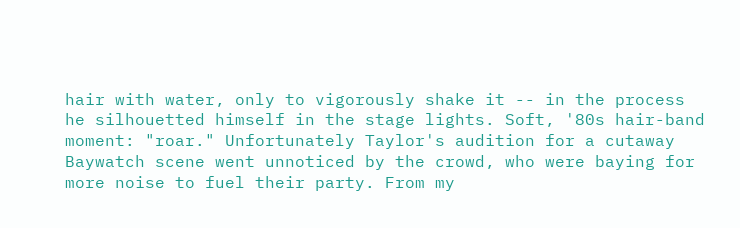hair with water, only to vigorously shake it -- in the process he silhouetted himself in the stage lights. Soft, '80s hair-band moment: "roar." Unfortunately Taylor's audition for a cutaway Baywatch scene went unnoticed by the crowd, who were baying for more noise to fuel their party. From my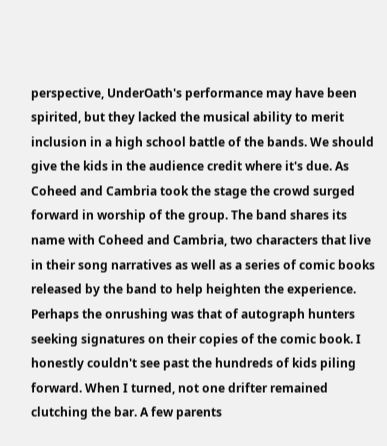perspective, UnderOath's performance may have been spirited, but they lacked the musical ability to merit inclusion in a high school battle of the bands. We should give the kids in the audience credit where it's due. As Coheed and Cambria took the stage the crowd surged forward in worship of the group. The band shares its name with Coheed and Cambria, two characters that live in their song narratives as well as a series of comic books released by the band to help heighten the experience. Perhaps the onrushing was that of autograph hunters seeking signatures on their copies of the comic book. I honestly couldn't see past the hundreds of kids piling forward. When I turned, not one drifter remained clutching the bar. A few parents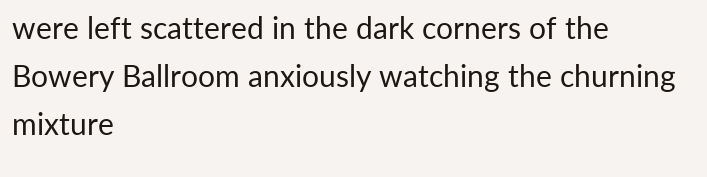were left scattered in the dark corners of the Bowery Ballroom anxiously watching the churning mixture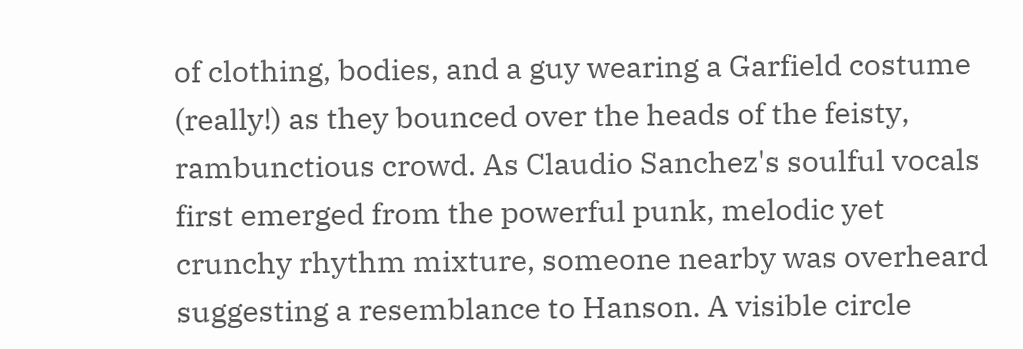of clothing, bodies, and a guy wearing a Garfield costume (really!) as they bounced over the heads of the feisty, rambunctious crowd. As Claudio Sanchez's soulful vocals first emerged from the powerful punk, melodic yet crunchy rhythm mixture, someone nearby was overheard suggesting a resemblance to Hanson. A visible circle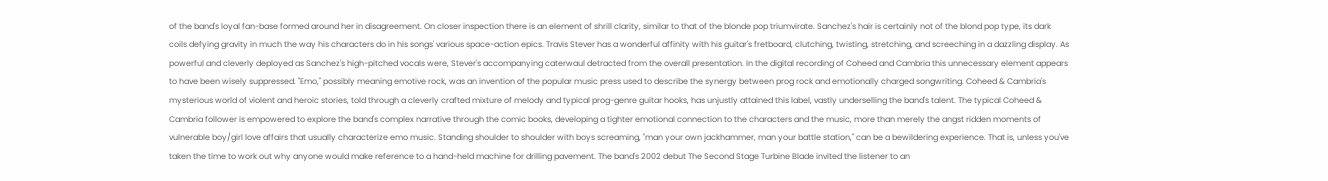of the band's loyal fan-base formed around her in disagreement. On closer inspection there is an element of shrill clarity, similar to that of the blonde pop triumvirate. Sanchez's hair is certainly not of the blond pop type, its dark coils defying gravity in much the way his characters do in his songs' various space-action epics. Travis Stever has a wonderful affinity with his guitar's fretboard, clutching, twisting, stretching, and screeching in a dazzling display. As powerful and cleverly deployed as Sanchez's high-pitched vocals were, Stever's accompanying caterwaul detracted from the overall presentation. In the digital recording of Coheed and Cambria this unnecessary element appears to have been wisely suppressed. "Emo," possibly meaning emotive rock, was an invention of the popular music press used to describe the synergy between prog rock and emotionally charged songwriting. Coheed & Cambria's mysterious world of violent and heroic stories, told through a cleverly crafted mixture of melody and typical prog-genre guitar hooks, has unjustly attained this label, vastly underselling the band's talent. The typical Coheed & Cambria follower is empowered to explore the band's complex narrative through the comic books, developing a tighter emotional connection to the characters and the music, more than merely the angst ridden moments of vulnerable boy/girl love affairs that usually characterize emo music. Standing shoulder to shoulder with boys screaming, "man your own jackhammer, man your battle station," can be a bewildering experience. That is, unless you've taken the time to work out why anyone would make reference to a hand-held machine for drilling pavement. The band's 2002 debut The Second Stage Turbine Blade invited the listener to an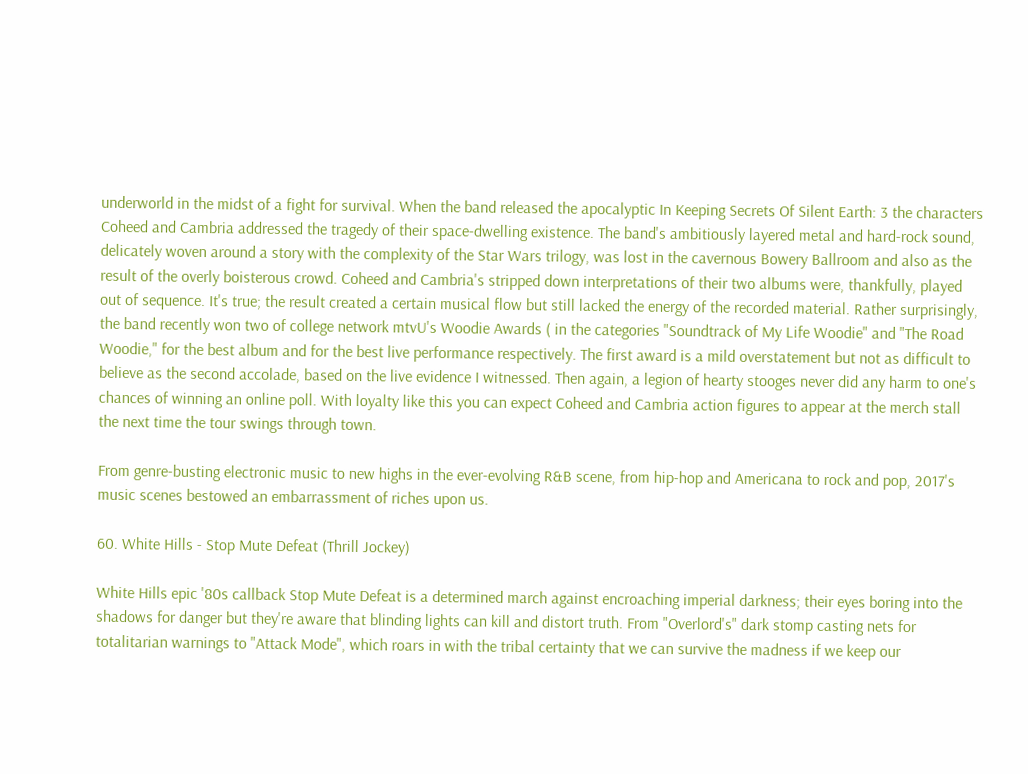underworld in the midst of a fight for survival. When the band released the apocalyptic In Keeping Secrets Of Silent Earth: 3 the characters Coheed and Cambria addressed the tragedy of their space-dwelling existence. The band's ambitiously layered metal and hard-rock sound, delicately woven around a story with the complexity of the Star Wars trilogy, was lost in the cavernous Bowery Ballroom and also as the result of the overly boisterous crowd. Coheed and Cambria's stripped down interpretations of their two albums were, thankfully, played out of sequence. It's true; the result created a certain musical flow but still lacked the energy of the recorded material. Rather surprisingly, the band recently won two of college network mtvU's Woodie Awards ( in the categories "Soundtrack of My Life Woodie" and "The Road Woodie," for the best album and for the best live performance respectively. The first award is a mild overstatement but not as difficult to believe as the second accolade, based on the live evidence I witnessed. Then again, a legion of hearty stooges never did any harm to one's chances of winning an online poll. With loyalty like this you can expect Coheed and Cambria action figures to appear at the merch stall the next time the tour swings through town.

From genre-busting electronic music to new highs in the ever-evolving R&B scene, from hip-hop and Americana to rock and pop, 2017's music scenes bestowed an embarrassment of riches upon us.

60. White Hills - Stop Mute Defeat (Thrill Jockey)

White Hills epic '80s callback Stop Mute Defeat is a determined march against encroaching imperial darkness; their eyes boring into the shadows for danger but they're aware that blinding lights can kill and distort truth. From "Overlord's" dark stomp casting nets for totalitarian warnings to "Attack Mode", which roars in with the tribal certainty that we can survive the madness if we keep our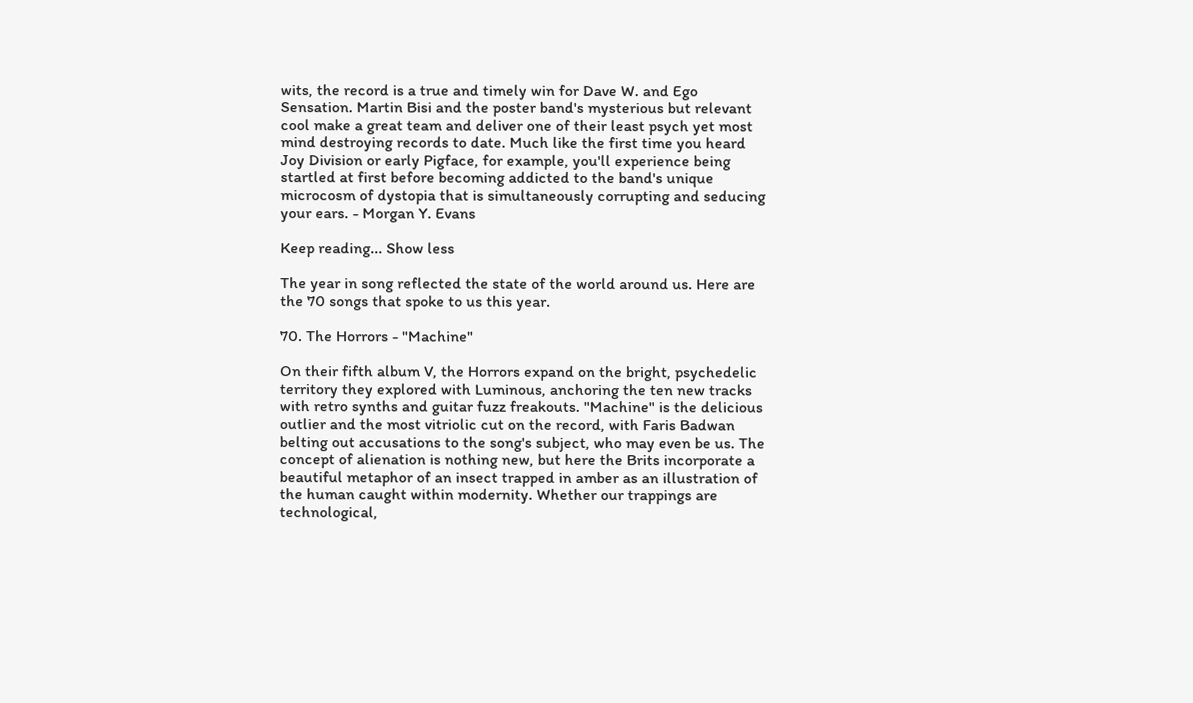wits, the record is a true and timely win for Dave W. and Ego Sensation. Martin Bisi and the poster band's mysterious but relevant cool make a great team and deliver one of their least psych yet most mind destroying records to date. Much like the first time you heard Joy Division or early Pigface, for example, you'll experience being startled at first before becoming addicted to the band's unique microcosm of dystopia that is simultaneously corrupting and seducing your ears. - Morgan Y. Evans

Keep reading... Show less

The year in song reflected the state of the world around us. Here are the 70 songs that spoke to us this year.

70. The Horrors - "Machine"

On their fifth album V, the Horrors expand on the bright, psychedelic territory they explored with Luminous, anchoring the ten new tracks with retro synths and guitar fuzz freakouts. "Machine" is the delicious outlier and the most vitriolic cut on the record, with Faris Badwan belting out accusations to the song's subject, who may even be us. The concept of alienation is nothing new, but here the Brits incorporate a beautiful metaphor of an insect trapped in amber as an illustration of the human caught within modernity. Whether our trappings are technological,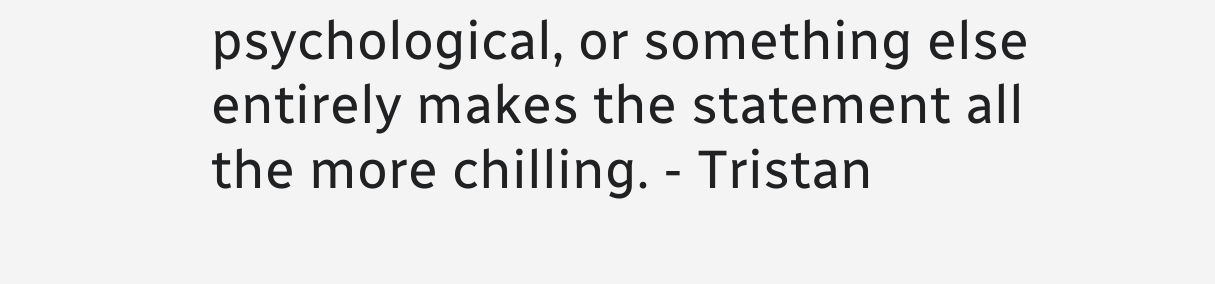psychological, or something else entirely makes the statement all the more chilling. - Tristan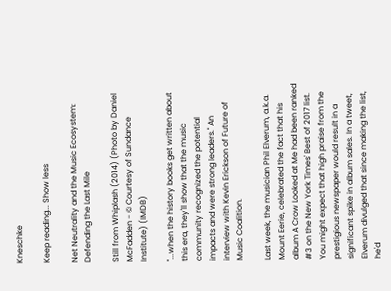Kneschke

Keep reading... Show less

Net Neutrality and the Music Ecosystem: Defending the Last Mile

Still from Whiplash (2014) (Photo by Daniel McFadden - © Courtesy of Sundance Institute) (IMDB)

"...when the history books get written about this era, they'll show that the music community recognized the potential impacts and were strong leaders." An interview with Kevin Erickson of Future of Music Coalition.

Last week, the musician Phil Elverum, a.k.a. Mount Eerie, celebrated the fact that his album A Crow Looked at Me had been ranked #3 on the New York Times' Best of 2017 list. You might expect that high praise from the prestigious newspaper would result in a significant spike in album sales. In a tweet, Elverum divulged that since making the list, he'd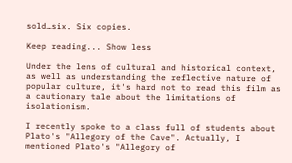sold…six. Six copies.

Keep reading... Show less

Under the lens of cultural and historical context, as well as understanding the reflective nature of popular culture, it's hard not to read this film as a cautionary tale about the limitations of isolationism.

I recently spoke to a class full of students about Plato's "Allegory of the Cave". Actually, I mentioned Plato's "Allegory of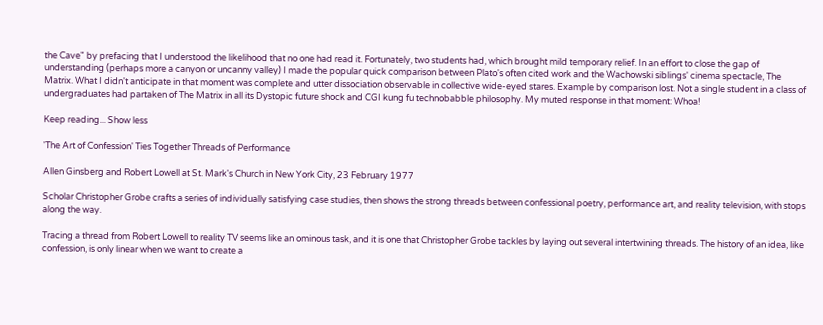the Cave" by prefacing that I understood the likelihood that no one had read it. Fortunately, two students had, which brought mild temporary relief. In an effort to close the gap of understanding (perhaps more a canyon or uncanny valley) I made the popular quick comparison between Plato's often cited work and the Wachowski siblings' cinema spectacle, The Matrix. What I didn't anticipate in that moment was complete and utter dissociation observable in collective wide-eyed stares. Example by comparison lost. Not a single student in a class of undergraduates had partaken of The Matrix in all its Dystopic future shock and CGI kung fu technobabble philosophy. My muted response in that moment: Whoa!

Keep reading... Show less

'The Art of Confession' Ties Together Threads of Performance

Allen Ginsberg and Robert Lowell at St. Mark's Church in New York City, 23 February 1977

Scholar Christopher Grobe crafts a series of individually satisfying case studies, then shows the strong threads between confessional poetry, performance art, and reality television, with stops along the way.

Tracing a thread from Robert Lowell to reality TV seems like an ominous task, and it is one that Christopher Grobe tackles by laying out several intertwining threads. The history of an idea, like confession, is only linear when we want to create a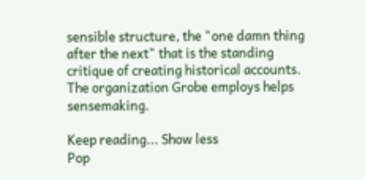sensible structure, the "one damn thing after the next" that is the standing critique of creating historical accounts. The organization Grobe employs helps sensemaking.

Keep reading... Show less
Pop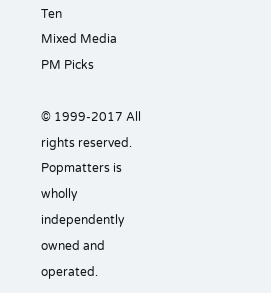Ten
Mixed Media
PM Picks

© 1999-2017 All rights reserved.
Popmatters is wholly independently owned and operated.